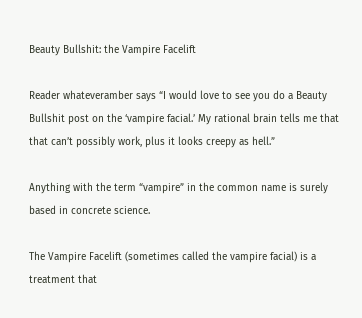Beauty Bullshit: the Vampire Facelift

Reader whateveramber says “I would love to see you do a Beauty Bullshit post on the ‘vampire facial.’ My rational brain tells me that that can’t possibly work, plus it looks creepy as hell.”

Anything with the term “vampire” in the common name is surely based in concrete science.

The Vampire Facelift (sometimes called the vampire facial) is a treatment that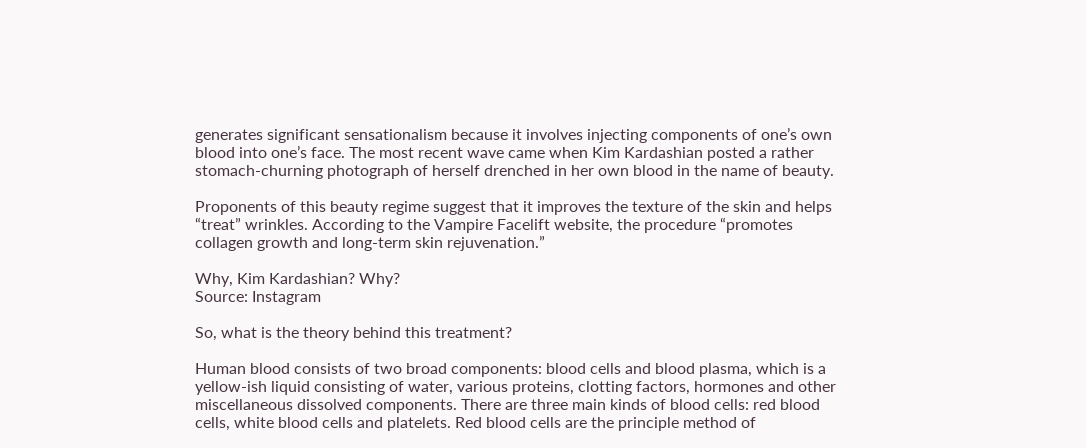generates significant sensationalism because it involves injecting components of one’s own blood into one’s face. The most recent wave came when Kim Kardashian posted a rather stomach-churning photograph of herself drenched in her own blood in the name of beauty.

Proponents of this beauty regime suggest that it improves the texture of the skin and helps “treat” wrinkles. According to the Vampire Facelift website, the procedure “promotes collagen growth and long-term skin rejuvenation.”

Why, Kim Kardashian? Why?
Source: Instagram

So, what is the theory behind this treatment?

Human blood consists of two broad components: blood cells and blood plasma, which is a yellow-ish liquid consisting of water, various proteins, clotting factors, hormones and other miscellaneous dissolved components. There are three main kinds of blood cells: red blood cells, white blood cells and platelets. Red blood cells are the principle method of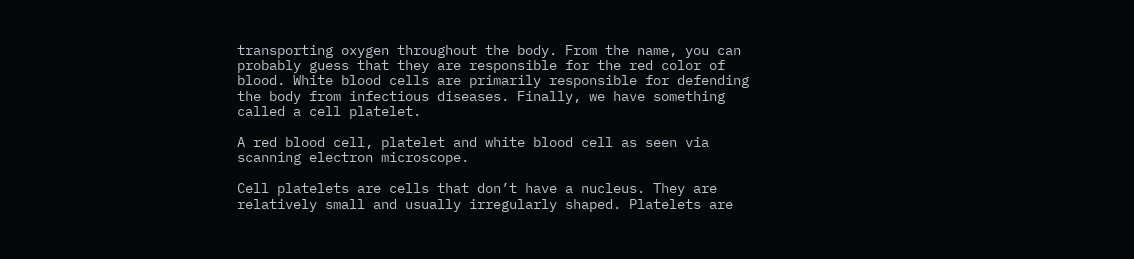transporting oxygen throughout the body. From the name, you can probably guess that they are responsible for the red color of blood. White blood cells are primarily responsible for defending the body from infectious diseases. Finally, we have something called a cell platelet.

A red blood cell, platelet and white blood cell as seen via scanning electron microscope.

Cell platelets are cells that don’t have a nucleus. They are relatively small and usually irregularly shaped. Platelets are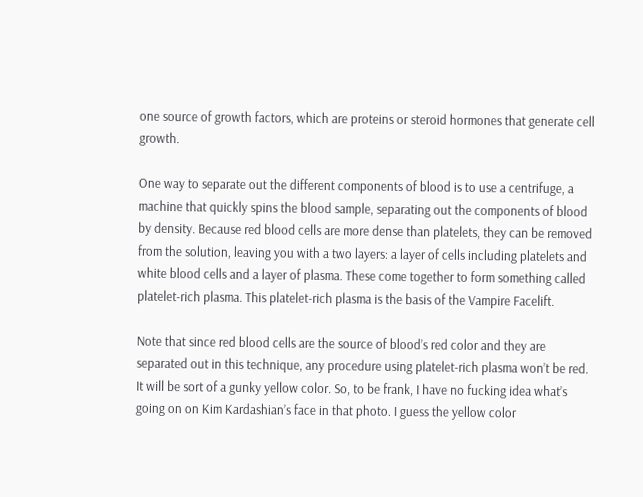one source of growth factors, which are proteins or steroid hormones that generate cell growth.

One way to separate out the different components of blood is to use a centrifuge, a machine that quickly spins the blood sample, separating out the components of blood by density. Because red blood cells are more dense than platelets, they can be removed from the solution, leaving you with a two layers: a layer of cells including platelets and white blood cells and a layer of plasma. These come together to form something called platelet-rich plasma. This platelet-rich plasma is the basis of the Vampire Facelift.

Note that since red blood cells are the source of blood’s red color and they are separated out in this technique, any procedure using platelet-rich plasma won’t be red. It will be sort of a gunky yellow color. So, to be frank, I have no fucking idea what’s going on on Kim Kardashian’s face in that photo. I guess the yellow color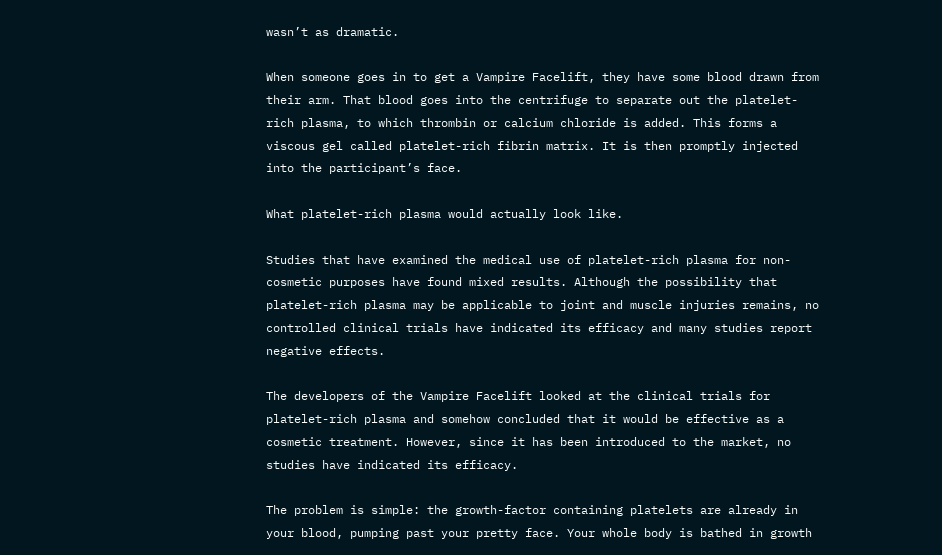wasn’t as dramatic.

When someone goes in to get a Vampire Facelift, they have some blood drawn from their arm. That blood goes into the centrifuge to separate out the platelet-rich plasma, to which thrombin or calcium chloride is added. This forms a viscous gel called platelet-rich fibrin matrix. It is then promptly injected into the participant’s face.

What platelet-rich plasma would actually look like.

Studies that have examined the medical use of platelet-rich plasma for non-cosmetic purposes have found mixed results. Although the possibility that platelet-rich plasma may be applicable to joint and muscle injuries remains, no controlled clinical trials have indicated its efficacy and many studies report negative effects.

The developers of the Vampire Facelift looked at the clinical trials for platelet-rich plasma and somehow concluded that it would be effective as a cosmetic treatment. However, since it has been introduced to the market, no studies have indicated its efficacy.

The problem is simple: the growth-factor containing platelets are already in your blood, pumping past your pretty face. Your whole body is bathed in growth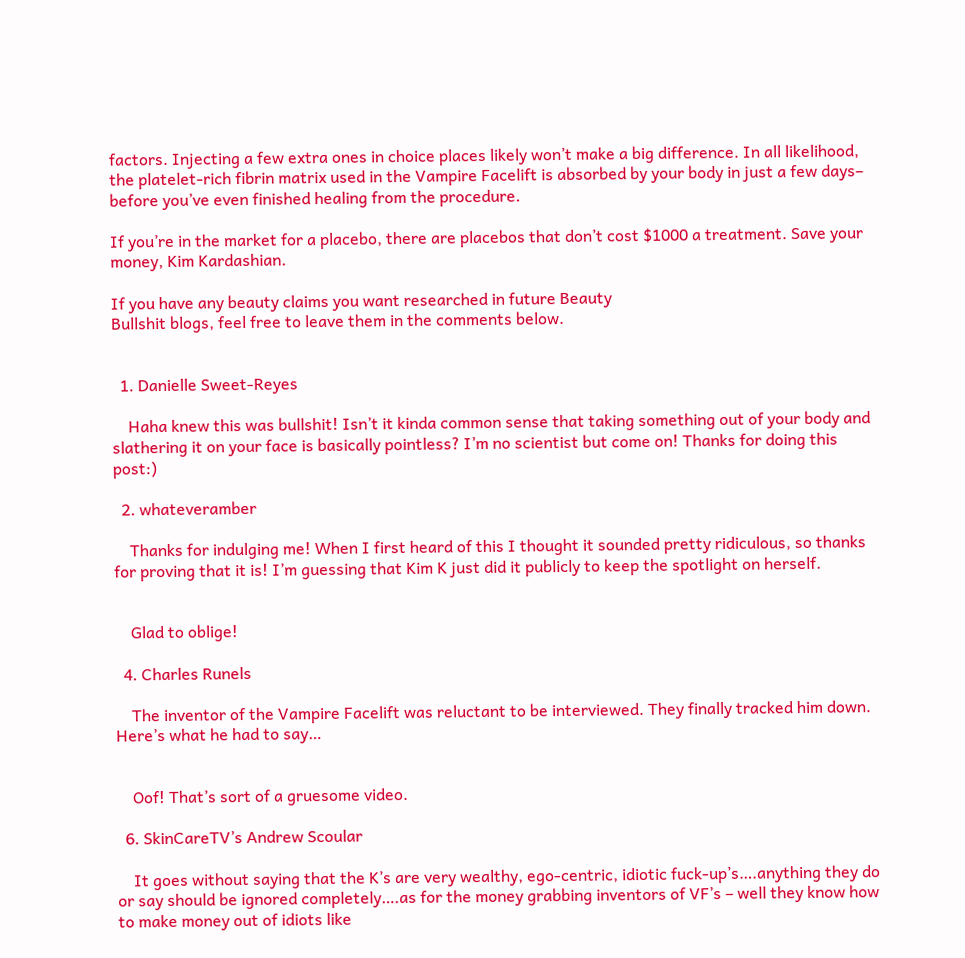factors. Injecting a few extra ones in choice places likely won’t make a big difference. In all likelihood, the platelet-rich fibrin matrix used in the Vampire Facelift is absorbed by your body in just a few days– before you’ve even finished healing from the procedure.

If you’re in the market for a placebo, there are placebos that don’t cost $1000 a treatment. Save your money, Kim Kardashian.

If you have any beauty claims you want researched in future Beauty
Bullshit blogs, feel free to leave them in the comments below.


  1. Danielle Sweet-Reyes

    Haha knew this was bullshit! Isn’t it kinda common sense that taking something out of your body and slathering it on your face is basically pointless? I’m no scientist but come on! Thanks for doing this post:)

  2. whateveramber

    Thanks for indulging me! When I first heard of this I thought it sounded pretty ridiculous, so thanks for proving that it is! I’m guessing that Kim K just did it publicly to keep the spotlight on herself.


    Glad to oblige!

  4. Charles Runels

    The inventor of the Vampire Facelift was reluctant to be interviewed. They finally tracked him down. Here’s what he had to say…


    Oof! That’s sort of a gruesome video.

  6. SkinCareTV’s Andrew Scoular

    It goes without saying that the K’s are very wealthy, ego-centric, idiotic fuck-up’s….anything they do or say should be ignored completely….as for the money grabbing inventors of VF’s – well they know how to make money out of idiots like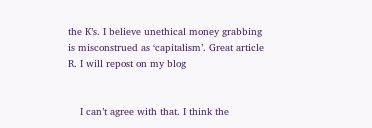the K’s. I believe unethical money grabbing is misconstrued as ‘capitalism’. Great article R. I will repost on my blog


    I can’t agree with that. I think the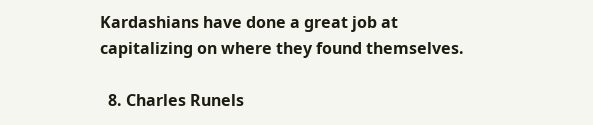Kardashians have done a great job at capitalizing on where they found themselves.

  8. Charles Runels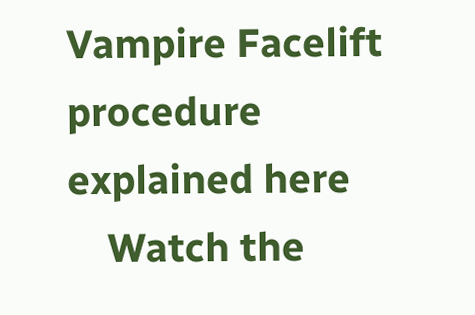Vampire Facelift procedure explained here
    Watch the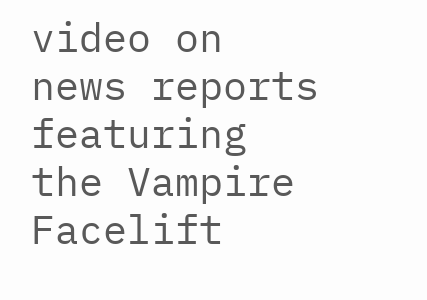video on news reports featuring the Vampire Facelift